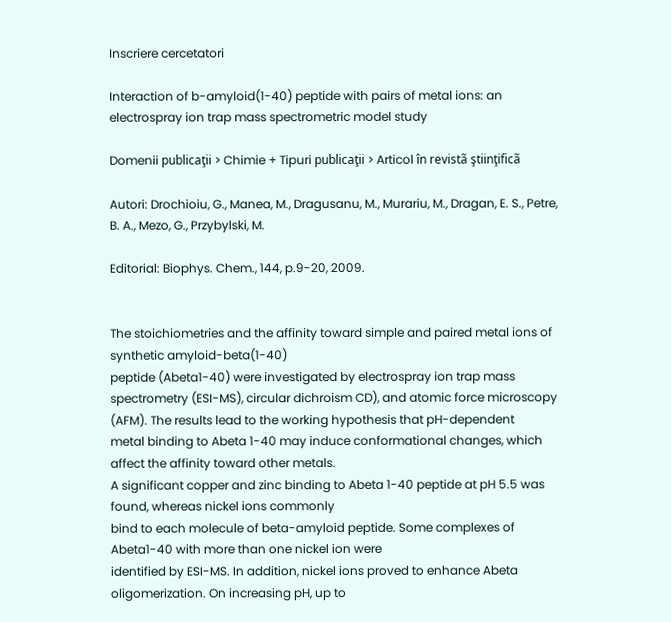Inscriere cercetatori

Interaction of b-amyloid(1-40) peptide with pairs of metal ions: an electrospray ion trap mass spectrometric model study

Domenii publicaţii > Chimie + Tipuri publicaţii > Articol în revistã ştiinţificã

Autori: Drochioiu, G., Manea, M., Dragusanu, M., Murariu, M., Dragan, E. S., Petre, B. A., Mezo, G., Przybylski, M.

Editorial: Biophys. Chem., 144, p.9-20, 2009.


The stoichiometries and the affinity toward simple and paired metal ions of synthetic amyloid-beta(1-40)
peptide (Abeta1-40) were investigated by electrospray ion trap mass spectrometry (ESI-MS), circular dichroism CD), and atomic force microscopy (AFM). The results lead to the working hypothesis that pH-dependent
metal binding to Abeta 1-40 may induce conformational changes, which affect the affinity toward other metals.
A significant copper and zinc binding to Abeta 1-40 peptide at pH 5.5 was found, whereas nickel ions commonly
bind to each molecule of beta-amyloid peptide. Some complexes of Abeta1-40 with more than one nickel ion were
identified by ESI-MS. In addition, nickel ions proved to enhance Abeta oligomerization. On increasing pH, up to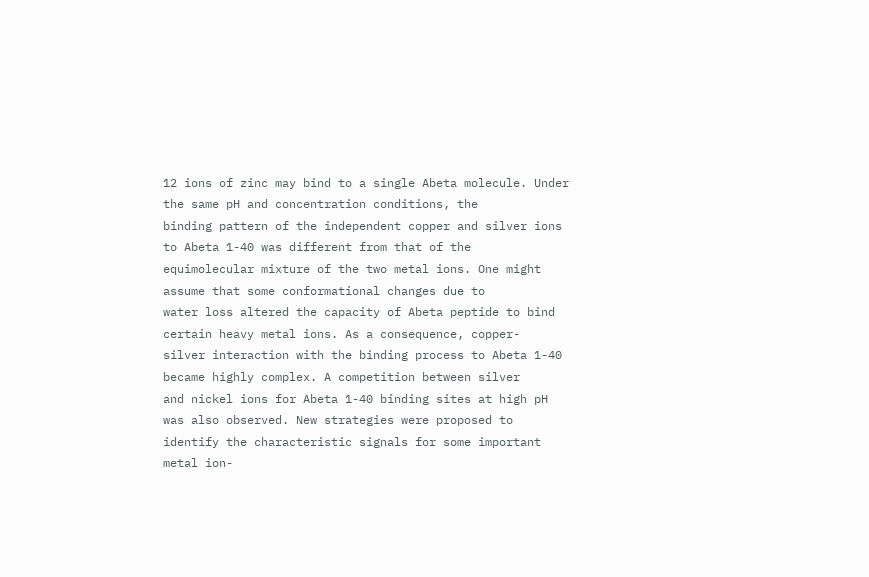12 ions of zinc may bind to a single Abeta molecule. Under the same pH and concentration conditions, the
binding pattern of the independent copper and silver ions to Abeta 1-40 was different from that of the
equimolecular mixture of the two metal ions. One might assume that some conformational changes due to
water loss altered the capacity of Abeta peptide to bind certain heavy metal ions. As a consequence, copper-
silver interaction with the binding process to Abeta 1-40 became highly complex. A competition between silver
and nickel ions for Abeta 1-40 binding sites at high pH was also observed. New strategies were proposed to
identify the characteristic signals for some important metal ion-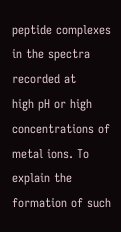peptide complexes in the spectra recorded at
high pH or high concentrations of metal ions. To explain the formation of such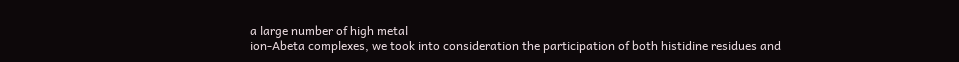a large number of high metal
ion-Abeta complexes, we took into consideration the participation of both histidine residues and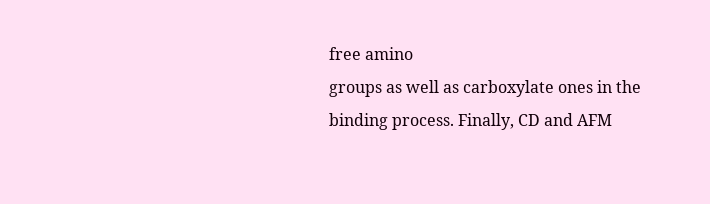free amino
groups as well as carboxylate ones in the binding process. Finally, CD and AFM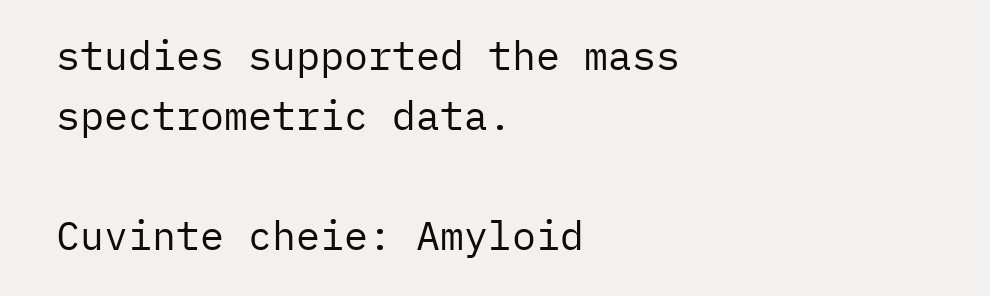studies supported the mass
spectrometric data.

Cuvinte cheie: Amyloid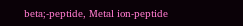beta;-peptide, Metal ion-peptide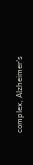complex, Alzheimer's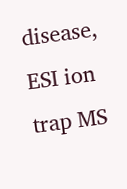disease, ESI ion trap MS